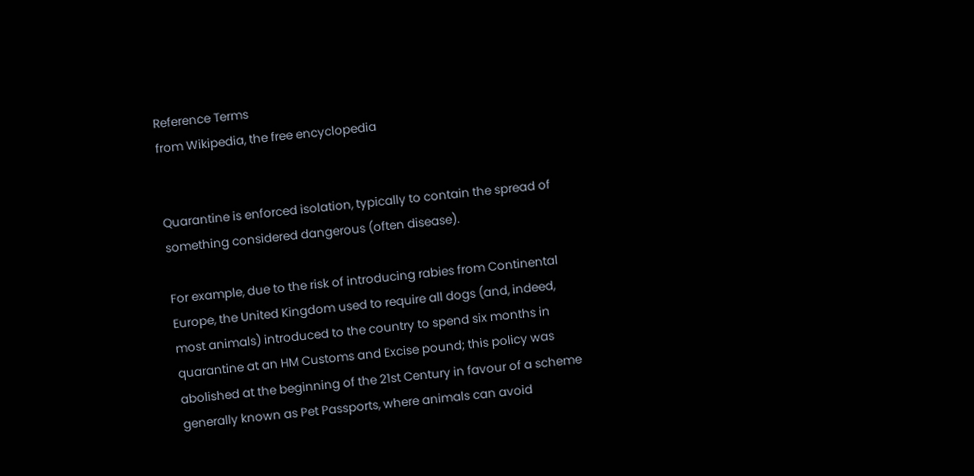Reference Terms
from Wikipedia, the free encyclopedia


Quarantine is enforced isolation, typically to contain the spread of something considered dangerous (often disease).

For example, due to the risk of introducing rabies from Continental Europe, the United Kingdom used to require all dogs (and, indeed, most animals) introduced to the country to spend six months in quarantine at an HM Customs and Excise pound; this policy was abolished at the beginning of the 21st Century in favour of a scheme generally known as Pet Passports, where animals can avoid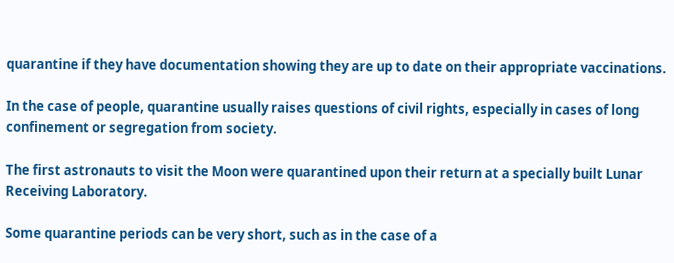quarantine if they have documentation showing they are up to date on their appropriate vaccinations.

In the case of people, quarantine usually raises questions of civil rights, especially in cases of long confinement or segregation from society.

The first astronauts to visit the Moon were quarantined upon their return at a specially built Lunar Receiving Laboratory.

Some quarantine periods can be very short, such as in the case of a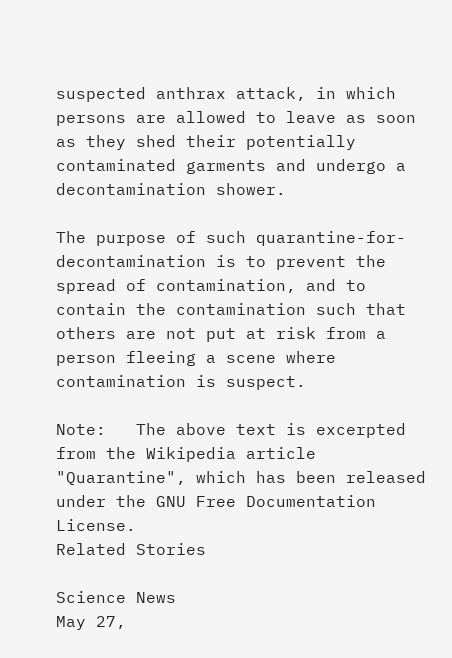suspected anthrax attack, in which persons are allowed to leave as soon as they shed their potentially contaminated garments and undergo a decontamination shower.

The purpose of such quarantine-for-decontamination is to prevent the spread of contamination, and to contain the contamination such that others are not put at risk from a person fleeing a scene where contamination is suspect.

Note:   The above text is excerpted from the Wikipedia article "Quarantine", which has been released under the GNU Free Documentation License.
Related Stories

Science News
May 27,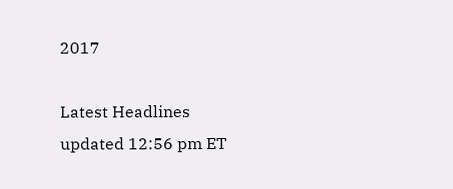2017

Latest Headlines
updated 12:56 pm ET